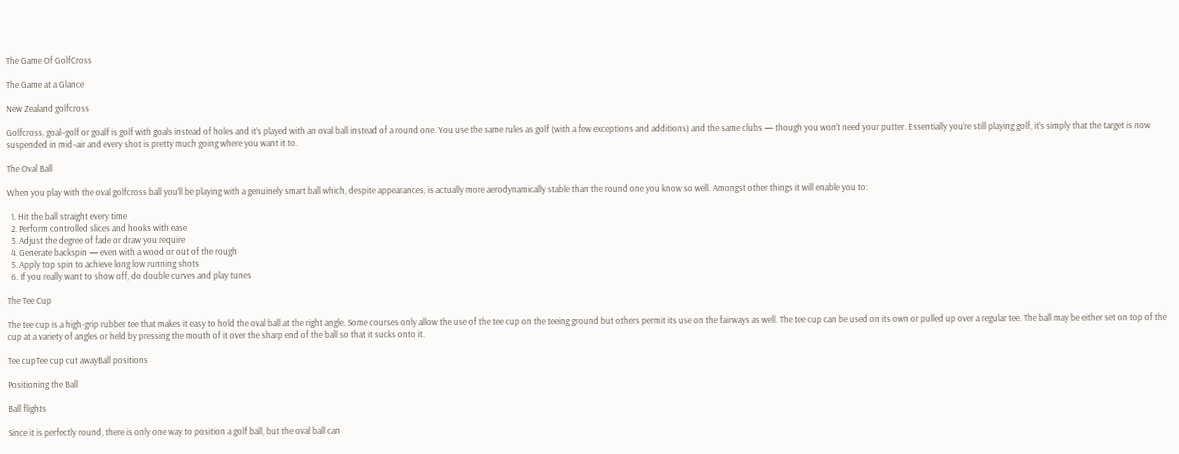The Game Of GolfCross

The Game at a Glance

New Zealand golfcross

Golfcross, goal–golf or goalf is golf with goals instead of holes and it’s played with an oval ball instead of a round one. You use the same rules as golf (with a few exceptions and additions) and the same clubs — though you won’t need your putter. Essentially you’re still playing golf, it’s simply that the target is now suspended in mid–air and every shot is pretty much going where you want it to.

The Oval Ball

When you play with the oval golfcross ball you’ll be playing with a genuinely smart ball which, despite appearances, is actually more aerodynamically stable than the round one you know so well. Amongst other things it will enable you to:

  1. Hit the ball straight every time
  2. Perform controlled slices and hooks with ease
  3. Adjust the degree of fade or draw you require
  4. Generate backspin — even with a wood or out of the rough
  5. Apply top spin to achieve long low running shots
  6. If you really want to show off, do double curves and play tunes

The Tee Cup

The tee cup is a high-grip rubber tee that makes it easy to hold the oval ball at the right angle. Some courses only allow the use of the tee cup on the teeing ground but others permit its use on the fairways as well. The tee cup can be used on its own or pulled up over a regular tee. The ball may be either set on top of the cup at a variety of angles or held by pressing the mouth of it over the sharp end of the ball so that it sucks onto it.

Tee cupTee cup cut awayBall positions

Positioning the Ball

Ball flights

Since it is perfectly round, there is only one way to position a golf ball, but the oval ball can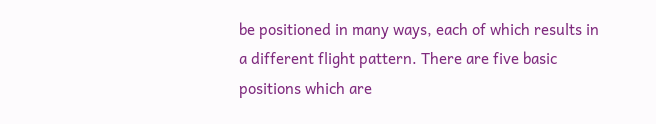be positioned in many ways, each of which results in a different flight pattern. There are five basic positions which are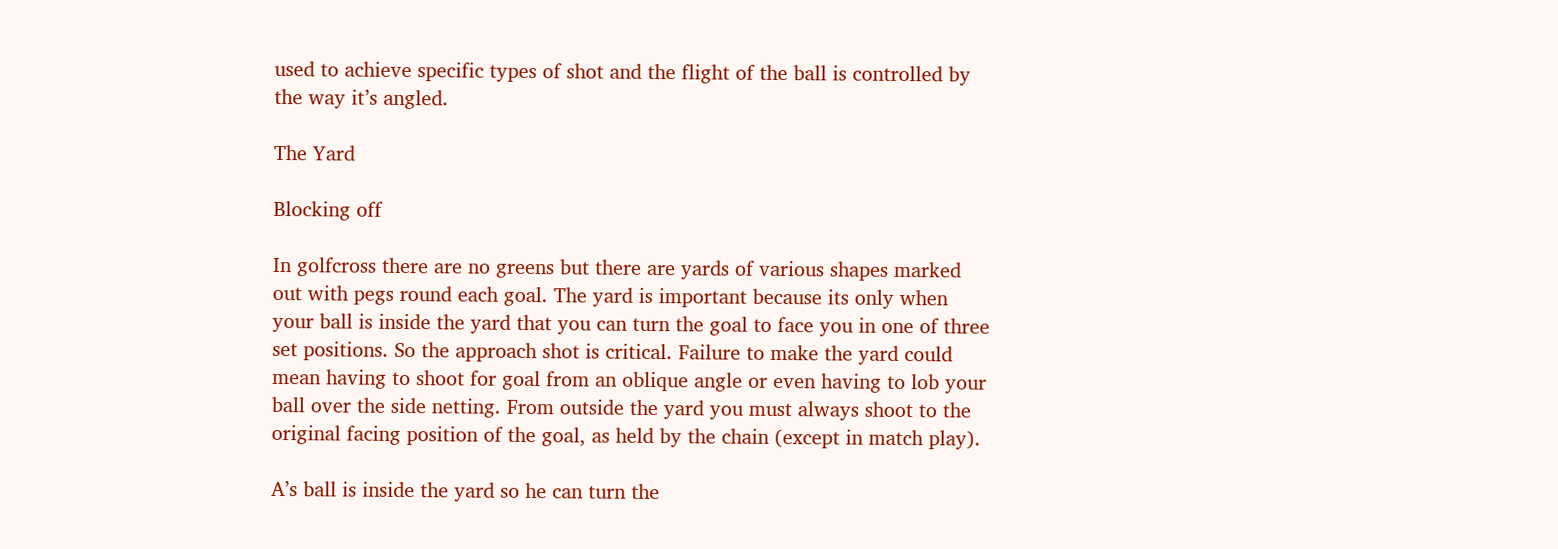used to achieve specific types of shot and the flight of the ball is controlled by the way it’s angled.

The Yard

Blocking off

In golfcross there are no greens but there are yards of various shapes marked out with pegs round each goal. The yard is important because its only when your ball is inside the yard that you can turn the goal to face you in one of three set positions. So the approach shot is critical. Failure to make the yard could mean having to shoot for goal from an oblique angle or even having to lob your ball over the side netting. From outside the yard you must always shoot to the original facing position of the goal, as held by the chain (except in match play).

A’s ball is inside the yard so he can turn the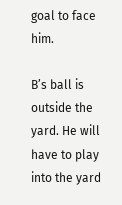goal to face him.

B’s ball is outside the yard. He will have to play into the yard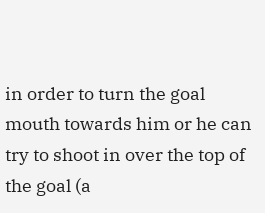in order to turn the goal mouth towards him or he can try to shoot in over the top of the goal (a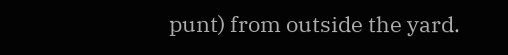punt) from outside the yard.